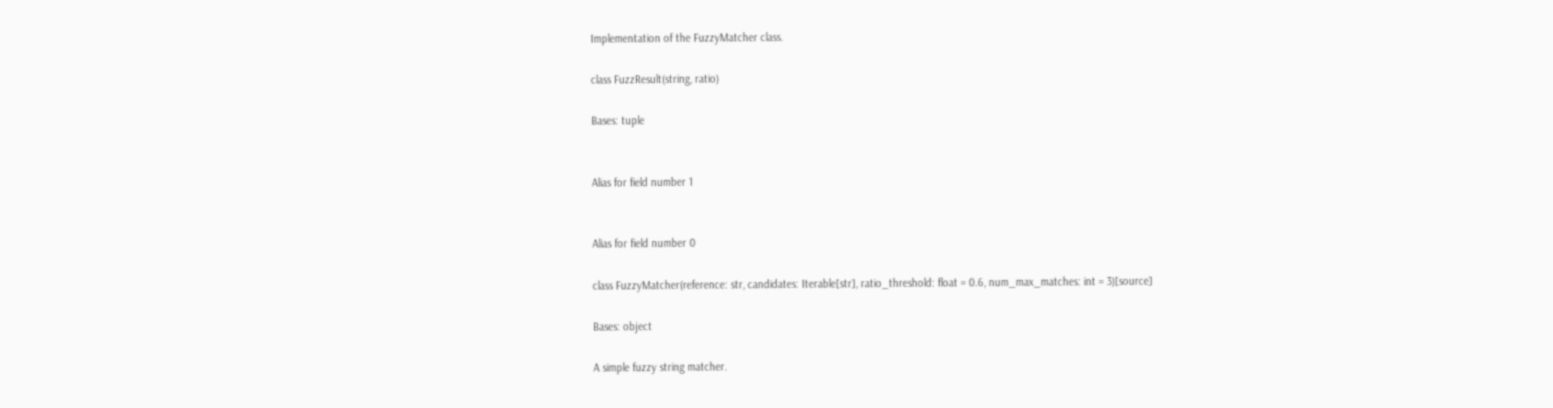Implementation of the FuzzyMatcher class.

class FuzzResult(string, ratio)

Bases: tuple


Alias for field number 1


Alias for field number 0

class FuzzyMatcher(reference: str, candidates: Iterable[str], ratio_threshold: float = 0.6, num_max_matches: int = 3)[source]

Bases: object

A simple fuzzy string matcher.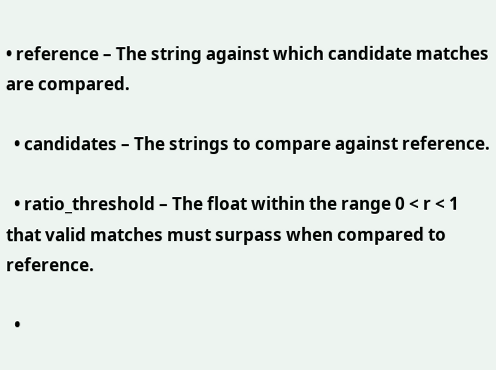• reference – The string against which candidate matches are compared.

  • candidates – The strings to compare against reference.

  • ratio_threshold – The float within the range 0 < r < 1 that valid matches must surpass when compared to reference.

  •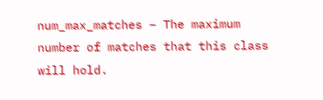num_max_matches – The maximum number of matches that this class will hold.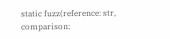static fuzz(reference: str, comparison: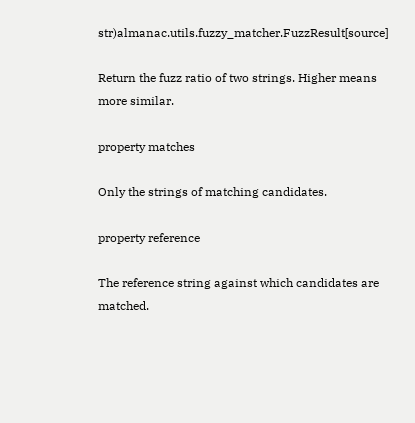str)almanac.utils.fuzzy_matcher.FuzzResult[source]

Return the fuzz ratio of two strings. Higher means more similar.

property matches

Only the strings of matching candidates.

property reference

The reference string against which candidates are matched.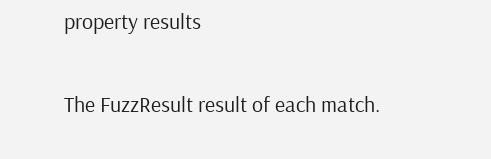property results

The FuzzResult result of each match.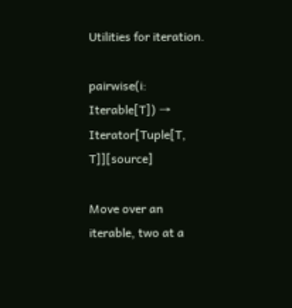Utilities for iteration.

pairwise(i: Iterable[T]) → Iterator[Tuple[T, T]][source]

Move over an iterable, two at a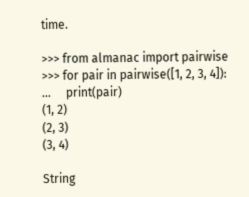time.

>>> from almanac import pairwise
>>> for pair in pairwise([1, 2, 3, 4]):
...     print(pair)
(1, 2)
(2, 3)
(3, 4)

String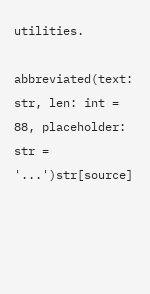utilities.

abbreviated(text: str, len: int = 88, placeholder: str = '...')str[source]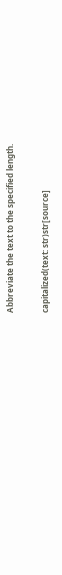Abbreviate the text to the specified length.

capitalized(text: str)str[source]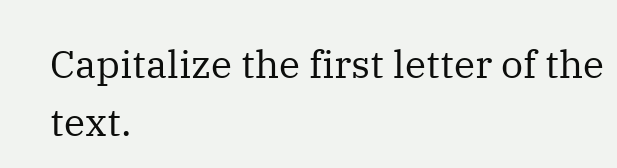Capitalize the first letter of the text.